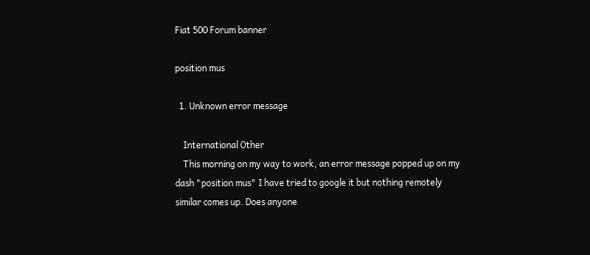Fiat 500 Forum banner

position mus

  1. Unknown error message

    International Other
    This morning on my way to work, an error message popped up on my dash "position mus" I have tried to google it but nothing remotely similar comes up. Does anyone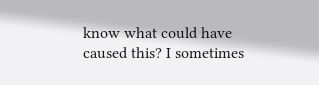know what could have caused this? I sometimes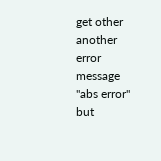get other another error message "abs error" but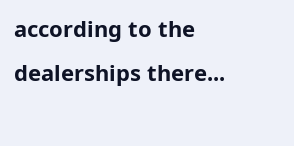according to the dealerships there...